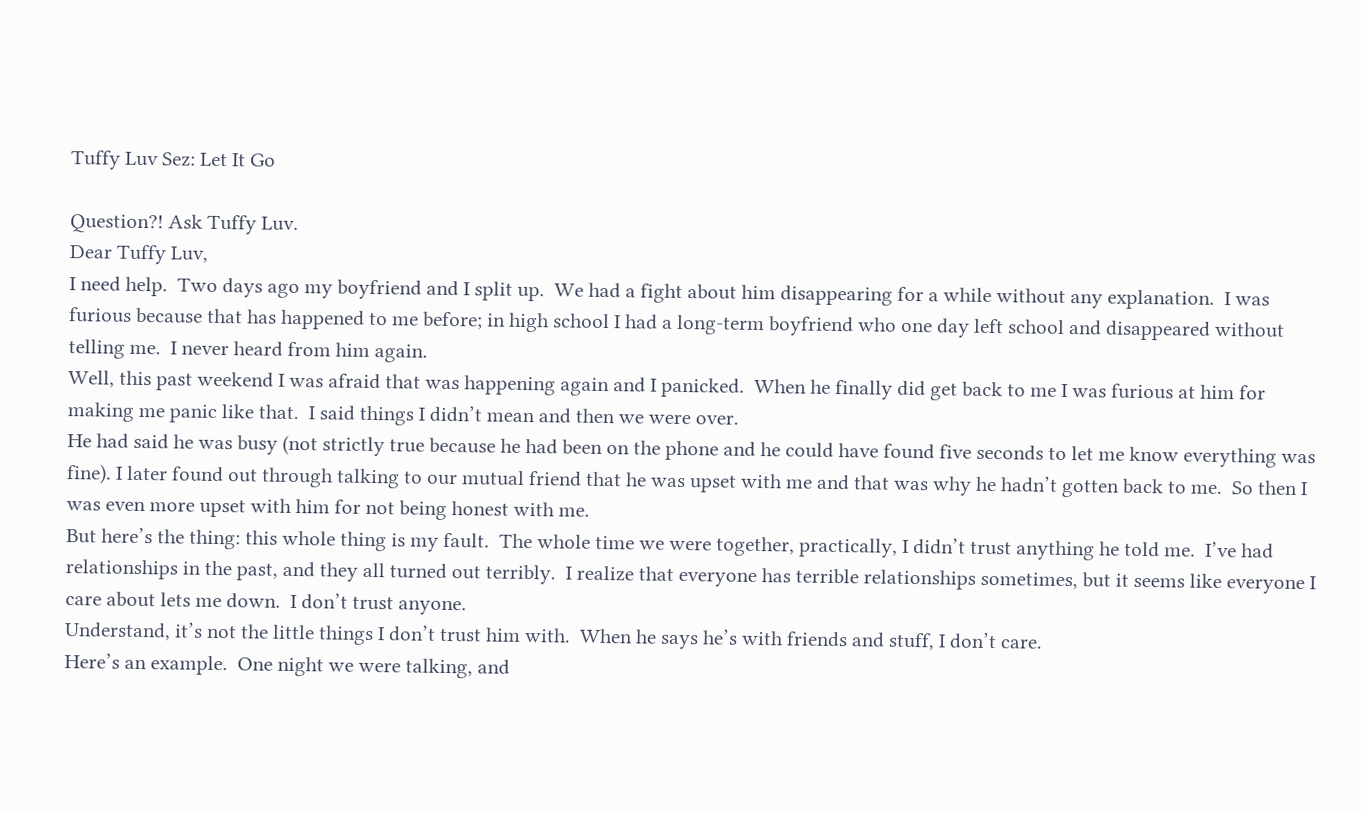Tuffy Luv Sez: Let It Go

Question?! Ask Tuffy Luv.
Dear Tuffy Luv,
I need help.  Two days ago my boyfriend and I split up.  We had a fight about him disappearing for a while without any explanation.  I was furious because that has happened to me before; in high school I had a long-term boyfriend who one day left school and disappeared without telling me.  I never heard from him again.
Well, this past weekend I was afraid that was happening again and I panicked.  When he finally did get back to me I was furious at him for making me panic like that.  I said things I didn’t mean and then we were over.
He had said he was busy (not strictly true because he had been on the phone and he could have found five seconds to let me know everything was fine). I later found out through talking to our mutual friend that he was upset with me and that was why he hadn’t gotten back to me.  So then I was even more upset with him for not being honest with me.
But here’s the thing: this whole thing is my fault.  The whole time we were together, practically, I didn’t trust anything he told me.  I’ve had relationships in the past, and they all turned out terribly.  I realize that everyone has terrible relationships sometimes, but it seems like everyone I care about lets me down.  I don’t trust anyone.
Understand, it’s not the little things I don’t trust him with.  When he says he’s with friends and stuff, I don’t care.
Here’s an example.  One night we were talking, and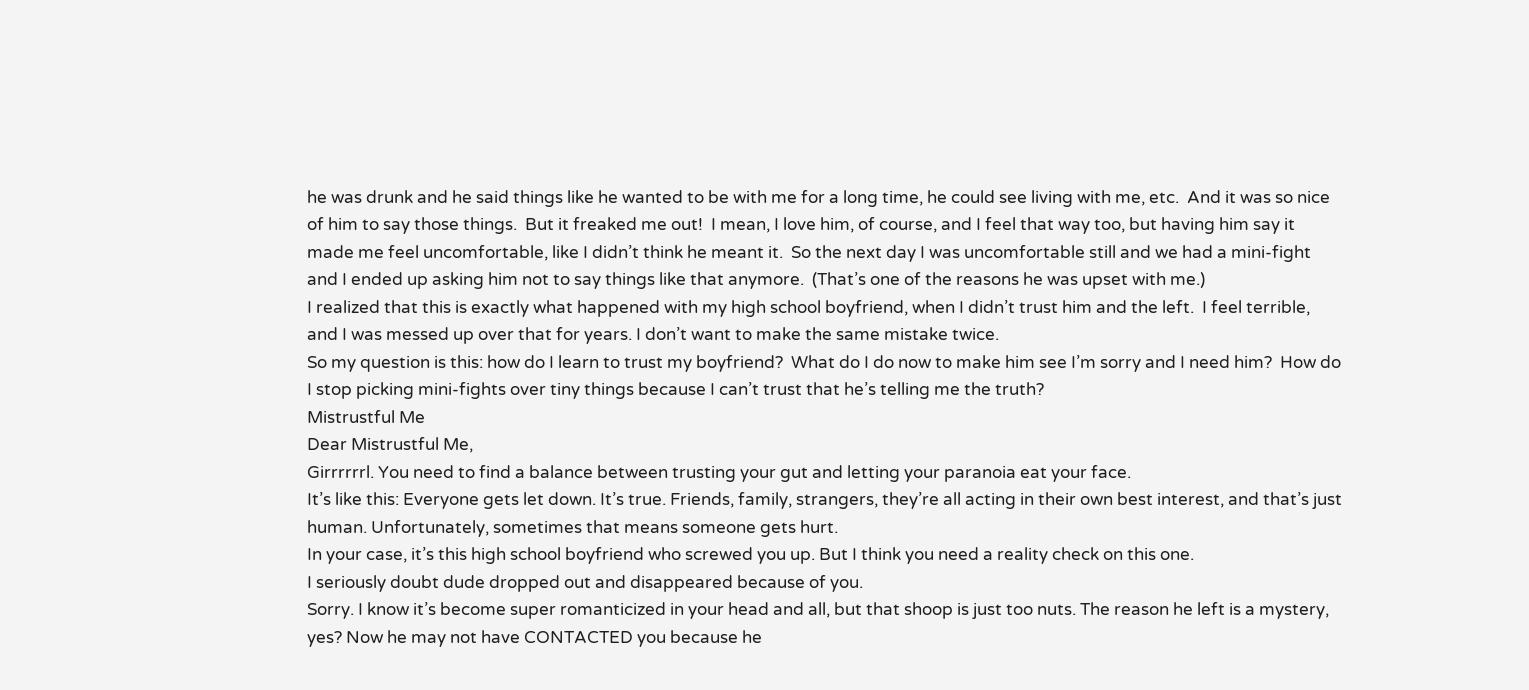he was drunk and he said things like he wanted to be with me for a long time, he could see living with me, etc.  And it was so nice of him to say those things.  But it freaked me out!  I mean, I love him, of course, and I feel that way too, but having him say it made me feel uncomfortable, like I didn’t think he meant it.  So the next day I was uncomfortable still and we had a mini-fight and I ended up asking him not to say things like that anymore.  (That’s one of the reasons he was upset with me.)
I realized that this is exactly what happened with my high school boyfriend, when I didn’t trust him and the left.  I feel terrible, and I was messed up over that for years. I don’t want to make the same mistake twice.
So my question is this: how do I learn to trust my boyfriend?  What do I do now to make him see I’m sorry and I need him?  How do I stop picking mini-fights over tiny things because I can’t trust that he’s telling me the truth?
Mistrustful Me
Dear Mistrustful Me,
Girrrrrrl. You need to find a balance between trusting your gut and letting your paranoia eat your face.
It’s like this: Everyone gets let down. It’s true. Friends, family, strangers, they’re all acting in their own best interest, and that’s just human. Unfortunately, sometimes that means someone gets hurt.
In your case, it’s this high school boyfriend who screwed you up. But I think you need a reality check on this one.
I seriously doubt dude dropped out and disappeared because of you.
Sorry. I know it’s become super romanticized in your head and all, but that shoop is just too nuts. The reason he left is a mystery, yes? Now he may not have CONTACTED you because he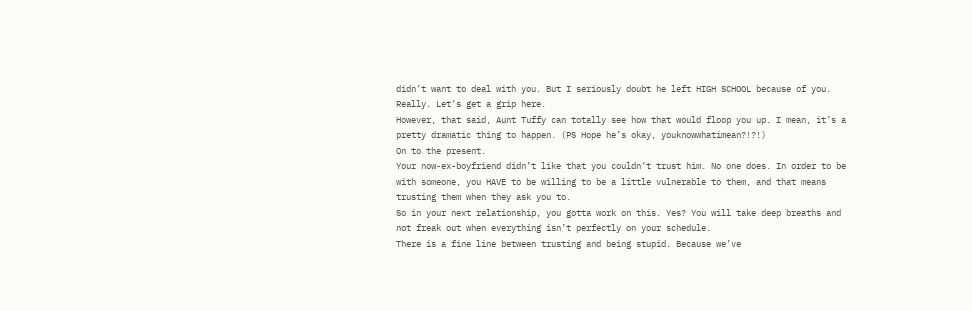didn’t want to deal with you. But I seriously doubt he left HIGH SCHOOL because of you. Really. Let’s get a grip here.
However, that said, Aunt Tuffy can totally see how that would floop you up. I mean, it’s a pretty dramatic thing to happen. (PS Hope he’s okay, youknowwhatimean?!?!)
On to the present.
Your now-ex-boyfriend didn’t like that you couldn’t trust him. No one does. In order to be with someone, you HAVE to be willing to be a little vulnerable to them, and that means trusting them when they ask you to.
So in your next relationship, you gotta work on this. Yes? You will take deep breaths and not freak out when everything isn’t perfectly on your schedule.
There is a fine line between trusting and being stupid. Because we’ve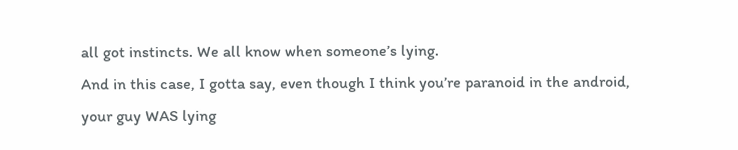all got instincts. We all know when someone’s lying.
And in this case, I gotta say, even though I think you’re paranoid in the android, your guy WAS lying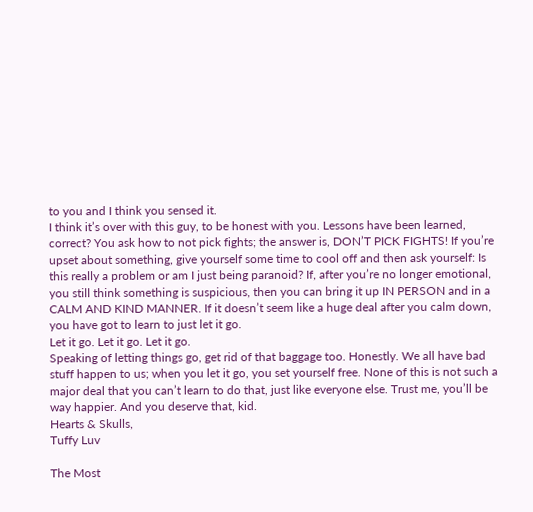to you and I think you sensed it.
I think it’s over with this guy, to be honest with you. Lessons have been learned, correct? You ask how to not pick fights; the answer is, DON’T PICK FIGHTS! If you’re upset about something, give yourself some time to cool off and then ask yourself: Is this really a problem or am I just being paranoid? If, after you’re no longer emotional, you still think something is suspicious, then you can bring it up IN PERSON and in a CALM AND KIND MANNER. If it doesn’t seem like a huge deal after you calm down, you have got to learn to just let it go.
Let it go. Let it go. Let it go.
Speaking of letting things go, get rid of that baggage too. Honestly. We all have bad stuff happen to us; when you let it go, you set yourself free. None of this is not such a major deal that you can’t learn to do that, just like everyone else. Trust me, you’ll be way happier. And you deserve that, kid.
Hearts & Skulls,
Tuffy Luv

The Most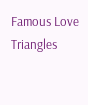Famous Love Triangles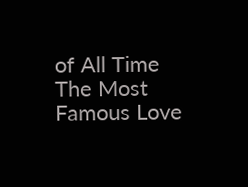of All Time
The Most Famous Love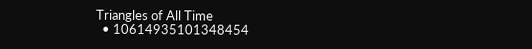Triangles of All Time
  • 10614935101348454